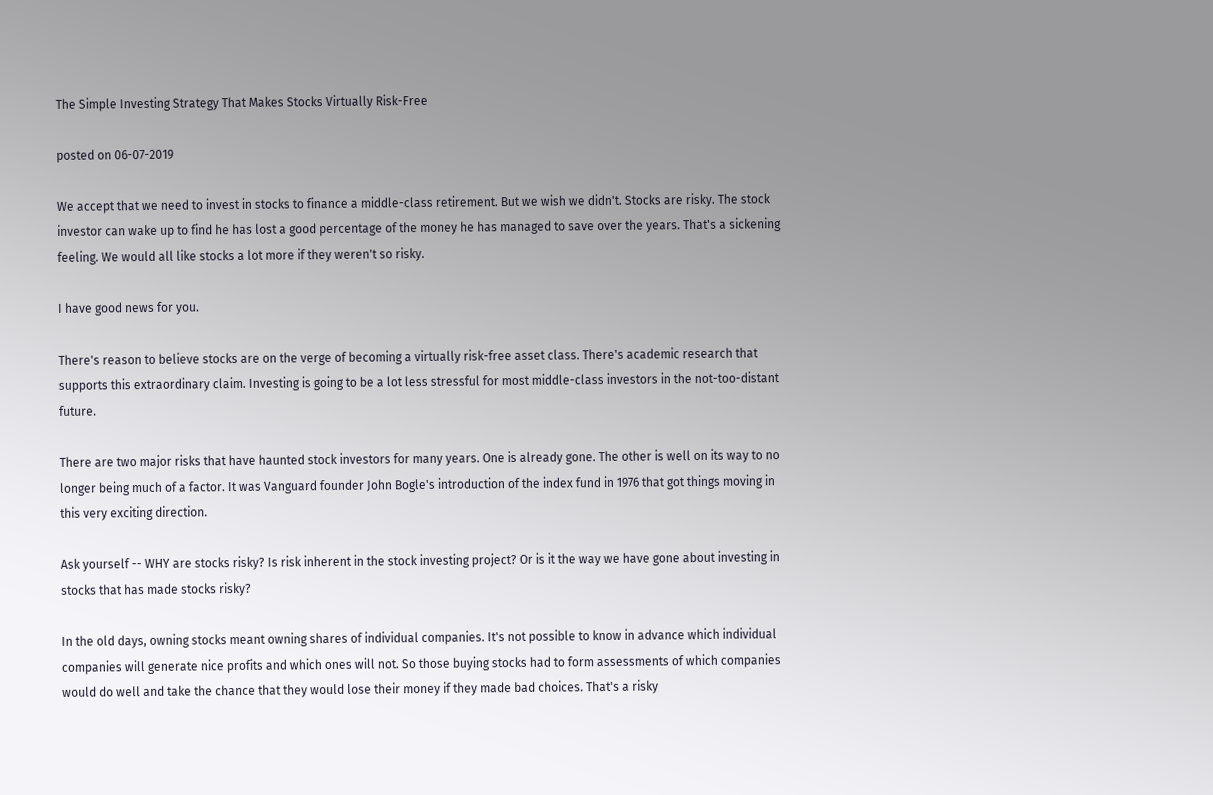The Simple Investing Strategy That Makes Stocks Virtually Risk-Free

posted on 06-07-2019

We accept that we need to invest in stocks to finance a middle-class retirement. But we wish we didn't. Stocks are risky. The stock investor can wake up to find he has lost a good percentage of the money he has managed to save over the years. That's a sickening feeling. We would all like stocks a lot more if they weren't so risky.

I have good news for you.

There's reason to believe stocks are on the verge of becoming a virtually risk-free asset class. There's academic research that supports this extraordinary claim. Investing is going to be a lot less stressful for most middle-class investors in the not-too-distant future.

There are two major risks that have haunted stock investors for many years. One is already gone. The other is well on its way to no longer being much of a factor. It was Vanguard founder John Bogle's introduction of the index fund in 1976 that got things moving in this very exciting direction.

Ask yourself -- WHY are stocks risky? Is risk inherent in the stock investing project? Or is it the way we have gone about investing in stocks that has made stocks risky?

In the old days, owning stocks meant owning shares of individual companies. It's not possible to know in advance which individual companies will generate nice profits and which ones will not. So those buying stocks had to form assessments of which companies would do well and take the chance that they would lose their money if they made bad choices. That's a risky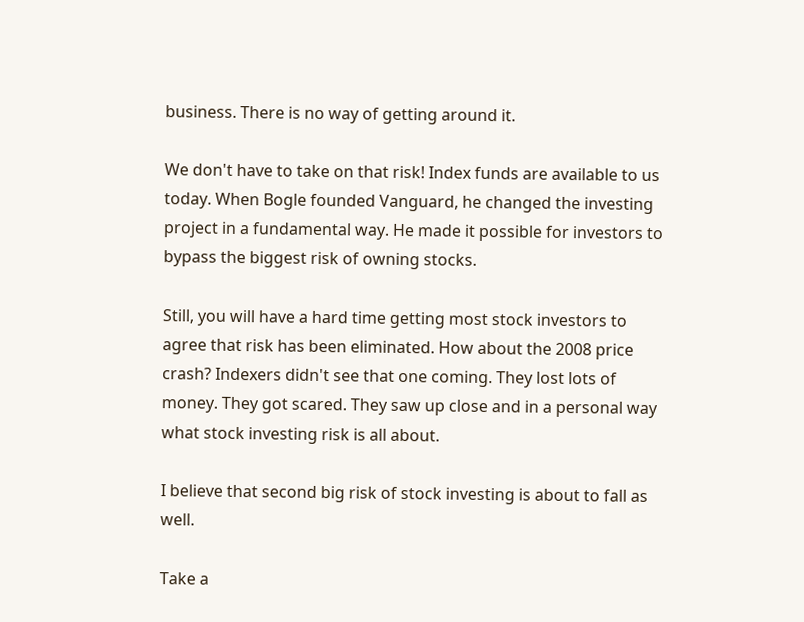business. There is no way of getting around it.

We don't have to take on that risk! Index funds are available to us today. When Bogle founded Vanguard, he changed the investing project in a fundamental way. He made it possible for investors to bypass the biggest risk of owning stocks.

Still, you will have a hard time getting most stock investors to agree that risk has been eliminated. How about the 2008 price crash? Indexers didn't see that one coming. They lost lots of money. They got scared. They saw up close and in a personal way what stock investing risk is all about.

I believe that second big risk of stock investing is about to fall as well.

Take a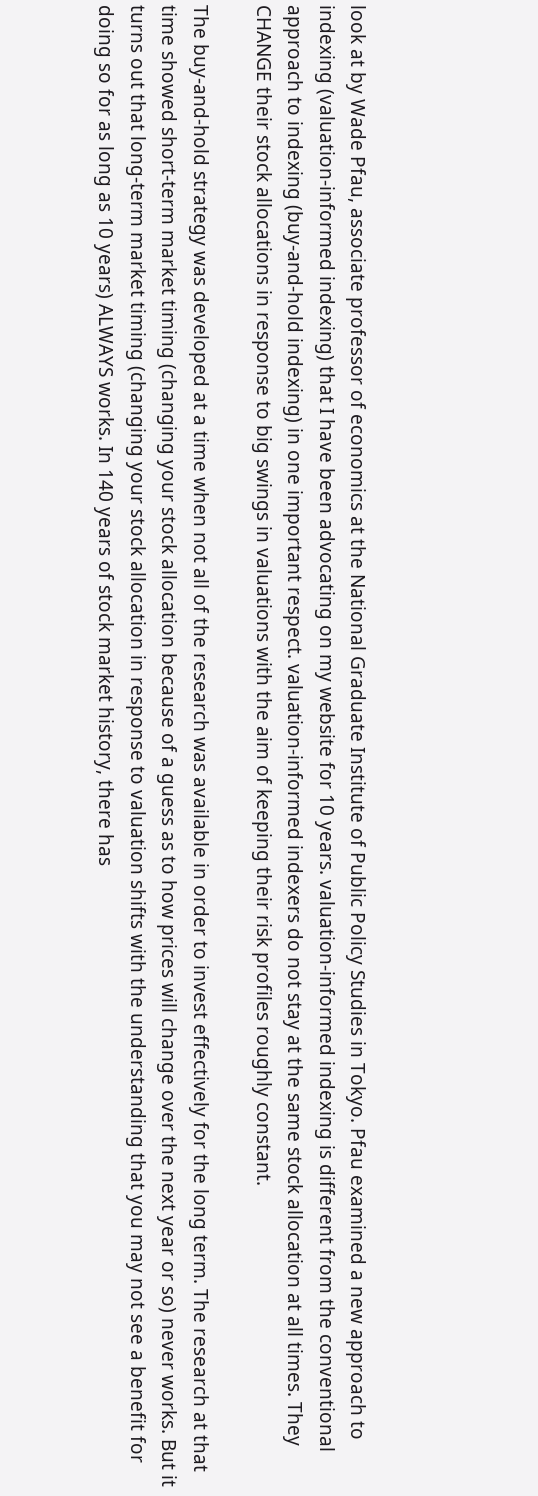look at by Wade Pfau, associate professor of economics at the National Graduate Institute of Public Policy Studies in Tokyo. Pfau examined a new approach to indexing (valuation-informed indexing) that I have been advocating on my website for 10 years. valuation-informed indexing is different from the conventional approach to indexing (buy-and-hold indexing) in one important respect. valuation-informed indexers do not stay at the same stock allocation at all times. They CHANGE their stock allocations in response to big swings in valuations with the aim of keeping their risk profiles roughly constant.

The buy-and-hold strategy was developed at a time when not all of the research was available in order to invest effectively for the long term. The research at that time showed short-term market timing (changing your stock allocation because of a guess as to how prices will change over the next year or so) never works. But it turns out that long-term market timing (changing your stock allocation in response to valuation shifts with the understanding that you may not see a benefit for doing so for as long as 10 years) ALWAYS works. In 140 years of stock market history, there has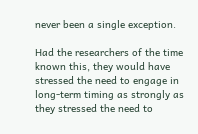never been a single exception.

Had the researchers of the time known this, they would have stressed the need to engage in long-term timing as strongly as they stressed the need to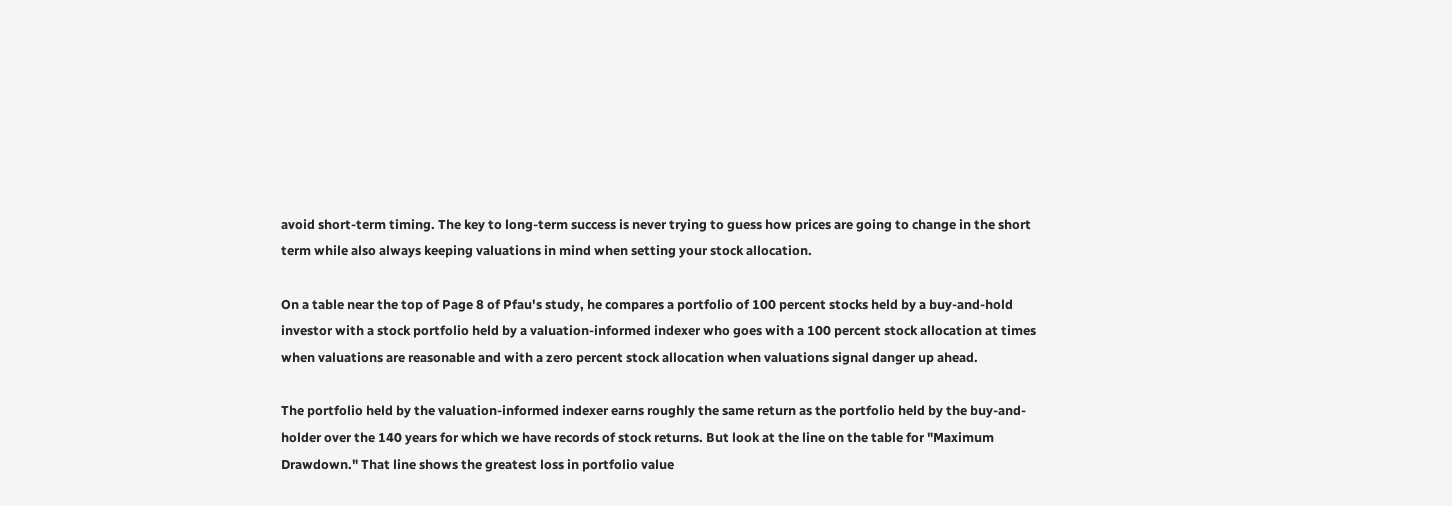avoid short-term timing. The key to long-term success is never trying to guess how prices are going to change in the short term while also always keeping valuations in mind when setting your stock allocation.

On a table near the top of Page 8 of Pfau's study, he compares a portfolio of 100 percent stocks held by a buy-and-hold investor with a stock portfolio held by a valuation-informed indexer who goes with a 100 percent stock allocation at times when valuations are reasonable and with a zero percent stock allocation when valuations signal danger up ahead.

The portfolio held by the valuation-informed indexer earns roughly the same return as the portfolio held by the buy-and-holder over the 140 years for which we have records of stock returns. But look at the line on the table for "Maximum Drawdown." That line shows the greatest loss in portfolio value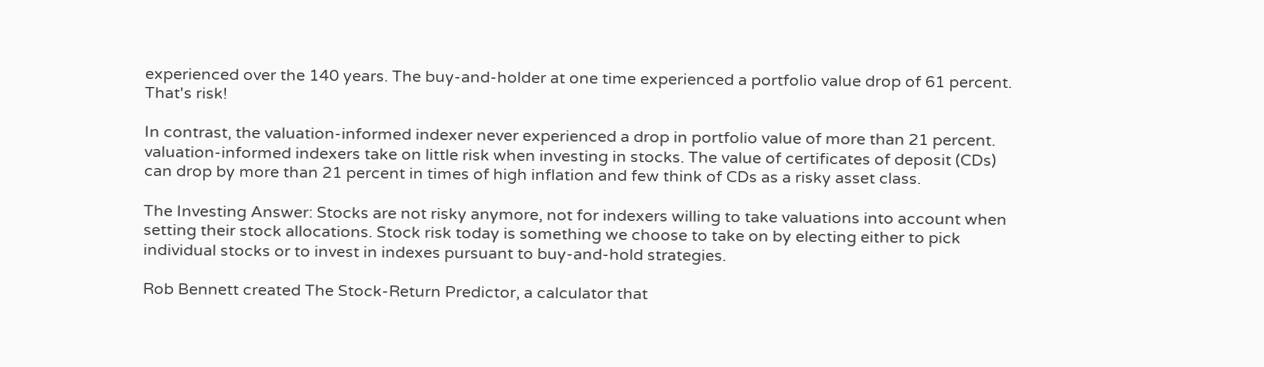experienced over the 140 years. The buy-and-holder at one time experienced a portfolio value drop of 61 percent. That's risk!

In contrast, the valuation-informed indexer never experienced a drop in portfolio value of more than 21 percent. valuation-informed indexers take on little risk when investing in stocks. The value of certificates of deposit (CDs) can drop by more than 21 percent in times of high inflation and few think of CDs as a risky asset class.

The Investing Answer: Stocks are not risky anymore, not for indexers willing to take valuations into account when setting their stock allocations. Stock risk today is something we choose to take on by electing either to pick individual stocks or to invest in indexes pursuant to buy-and-hold strategies.

Rob Bennett created The Stock-Return Predictor, a calculator that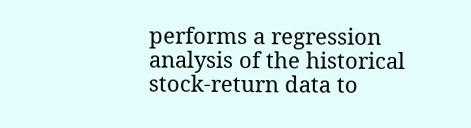performs a regression analysis of the historical stock-return data to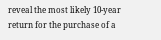reveal the most likely 10-year return for the purchase of a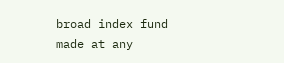broad index fund made at any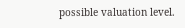possible valuation level.